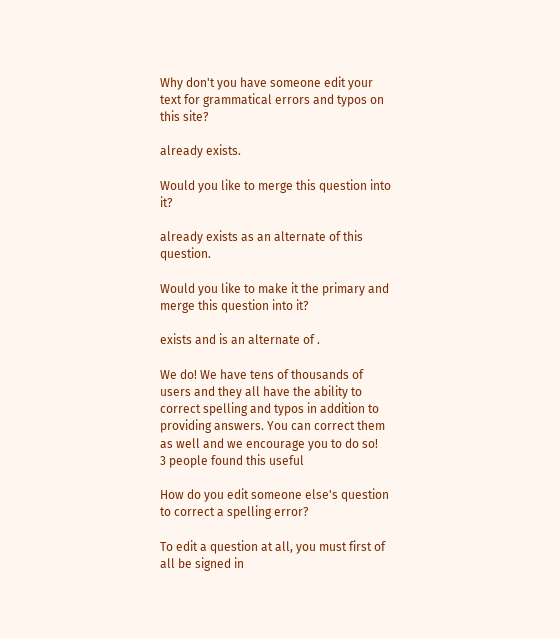Why don't you have someone edit your text for grammatical errors and typos on this site?

already exists.

Would you like to merge this question into it?

already exists as an alternate of this question.

Would you like to make it the primary and merge this question into it?

exists and is an alternate of .

We do! We have tens of thousands of users and they all have the ability to correct spelling and typos in addition to providing answers. You can correct them as well and we encourage you to do so!
3 people found this useful

How do you edit someone else's question to correct a spelling error?

To edit a question at all, you must first of all be signed in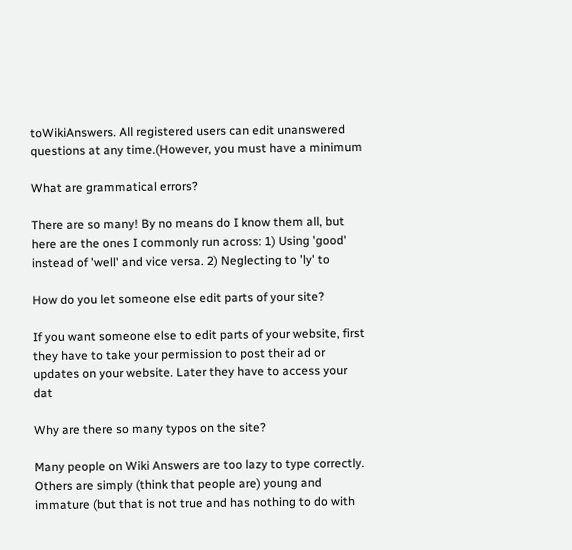toWikiAnswers. All registered users can edit unanswered questions at any time.(However, you must have a minimum

What are grammatical errors?

There are so many! By no means do I know them all, but here are the ones I commonly run across: 1) Using 'good' instead of 'well' and vice versa. 2) Neglecting to 'ly' to

How do you let someone else edit parts of your site?

If you want someone else to edit parts of your website, first they have to take your permission to post their ad or updates on your website. Later they have to access your dat

Why are there so many typos on the site?

Many people on Wiki Answers are too lazy to type correctly. Others are simply (think that people are) young and immature (but that is not true and has nothing to do with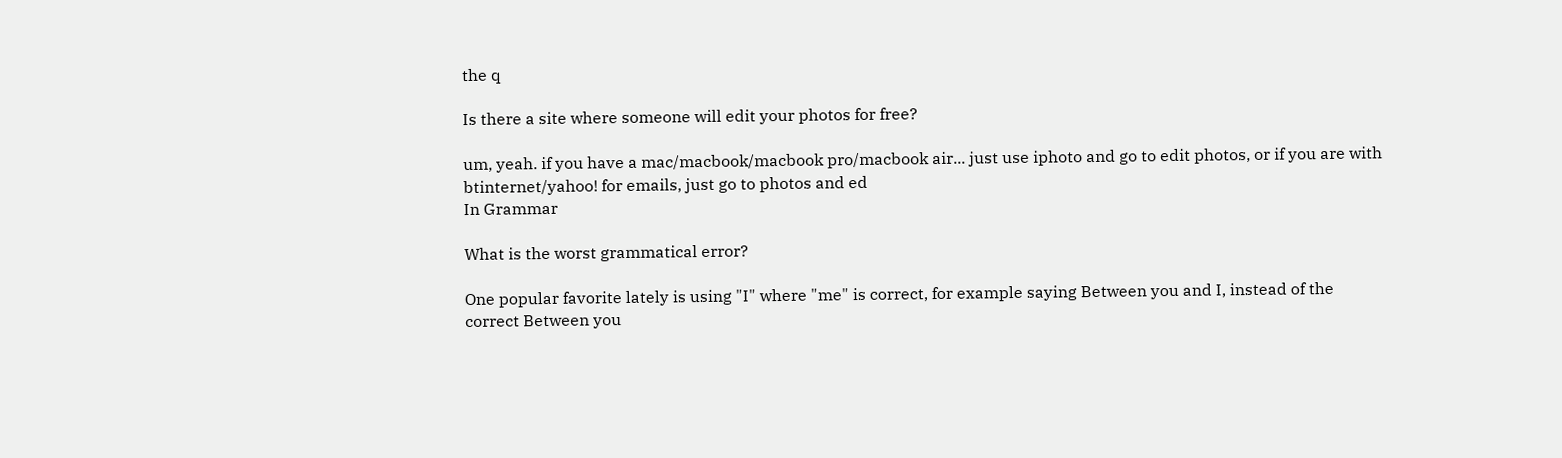the q

Is there a site where someone will edit your photos for free?

um, yeah. if you have a mac/macbook/macbook pro/macbook air... just use iphoto and go to edit photos, or if you are with btinternet/yahoo! for emails, just go to photos and ed
In Grammar

What is the worst grammatical error?

One popular favorite lately is using "I" where "me" is correct, for example saying Between you and I, instead of the correct Between you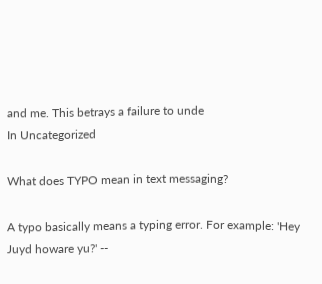and me. This betrays a failure to unde
In Uncategorized

What does TYPO mean in text messaging?

A typo basically means a typing error. For example: 'Hey Juyd howare yu?' --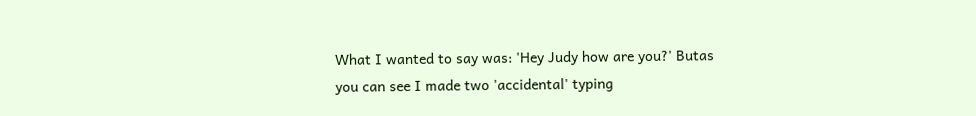What I wanted to say was: 'Hey Judy how are you?' Butas you can see I made two 'accidental' typing